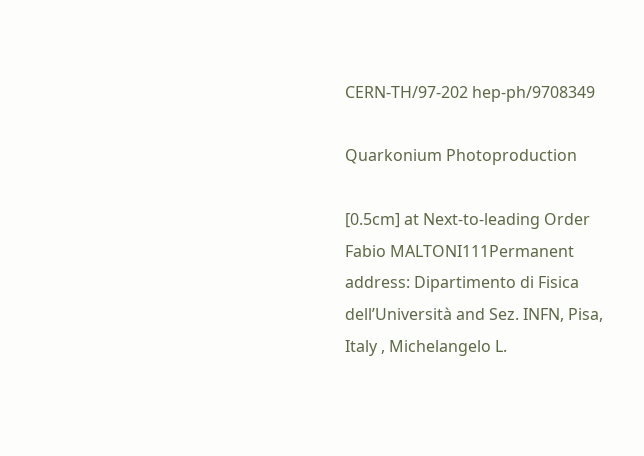CERN-TH/97-202 hep-ph/9708349

Quarkonium Photoproduction

[0.5cm] at Next-to-leading Order
Fabio MALTONI111Permanent address: Dipartimento di Fisica dell’Università and Sez. INFN, Pisa, Italy , Michelangelo L.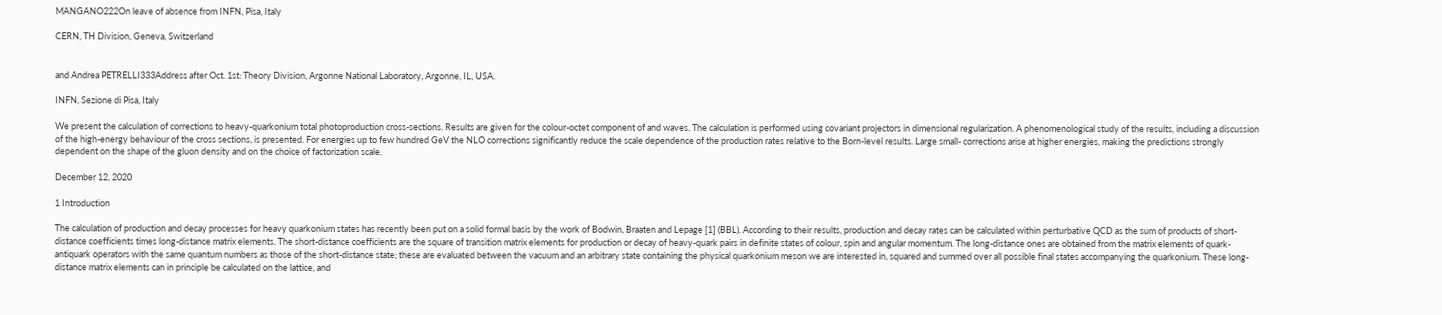MANGANO222On leave of absence from INFN, Pisa, Italy

CERN, TH Division, Geneva, Switzerland


and Andrea PETRELLI333Address after Oct. 1st: Theory Division, Argonne National Laboratory, Argonne, IL, USA.

INFN, Sezione di Pisa, Italy

We present the calculation of corrections to heavy-quarkonium total photoproduction cross-sections. Results are given for the colour-octet component of and waves. The calculation is performed using covariant projectors in dimensional regularization. A phenomenological study of the results, including a discussion of the high-energy behaviour of the cross sections, is presented. For energies up to few hundred GeV the NLO corrections significantly reduce the scale dependence of the production rates relative to the Born-level results. Large small- corrections arise at higher energies, making the predictions strongly dependent on the shape of the gluon density and on the choice of factorization scale.

December 12, 2020

1 Introduction

The calculation of production and decay processes for heavy quarkonium states has recently been put on a solid formal basis by the work of Bodwin, Braaten and Lepage [1] (BBL). According to their results, production and decay rates can be calculated within perturbative QCD as the sum of products of short-distance coefficients times long-distance matrix elements. The short-distance coefficients are the square of transition matrix elements for production or decay of heavy-quark pairs in definite states of colour, spin and angular momentum. The long-distance ones are obtained from the matrix elements of quark-antiquark operators with the same quantum numbers as those of the short-distance state; these are evaluated between the vacuum and an arbitrary state containing the physical quarkonium meson we are interested in, squared and summed over all possible final states accompanying the quarkonium. These long-distance matrix elements can in principle be calculated on the lattice, and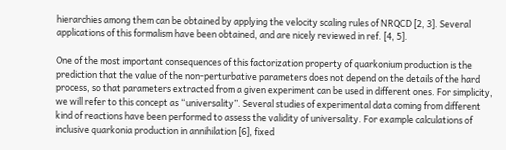hierarchies among them can be obtained by applying the velocity scaling rules of NRQCD [2, 3]. Several applications of this formalism have been obtained, and are nicely reviewed in ref. [4, 5].

One of the most important consequences of this factorization property of quarkonium production is the prediction that the value of the non-perturbative parameters does not depend on the details of the hard process, so that parameters extracted from a given experiment can be used in different ones. For simplicity, we will refer to this concept as “universality”. Several studies of experimental data coming from different kind of reactions have been performed to assess the validity of universality. For example calculations of inclusive quarkonia production in annihilation [6], fixed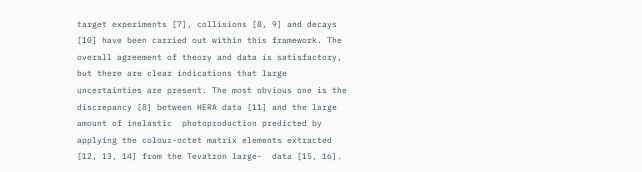target experiments [7], collisions [8, 9] and decays [10] have been carried out within this framework. The overall agreement of theory and data is satisfactory, but there are clear indications that large uncertainties are present. The most obvious one is the discrepancy [8] between HERA data [11] and the large amount of inelastic  photoproduction predicted by applying the colour-octet matrix elements extracted [12, 13, 14] from the Tevatron large-  data [15, 16].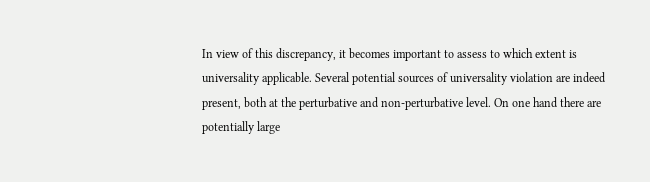In view of this discrepancy, it becomes important to assess to which extent is universality applicable. Several potential sources of universality violation are indeed present, both at the perturbative and non-perturbative level. On one hand there are potentially large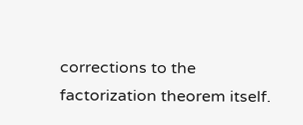corrections to the factorization theorem itself.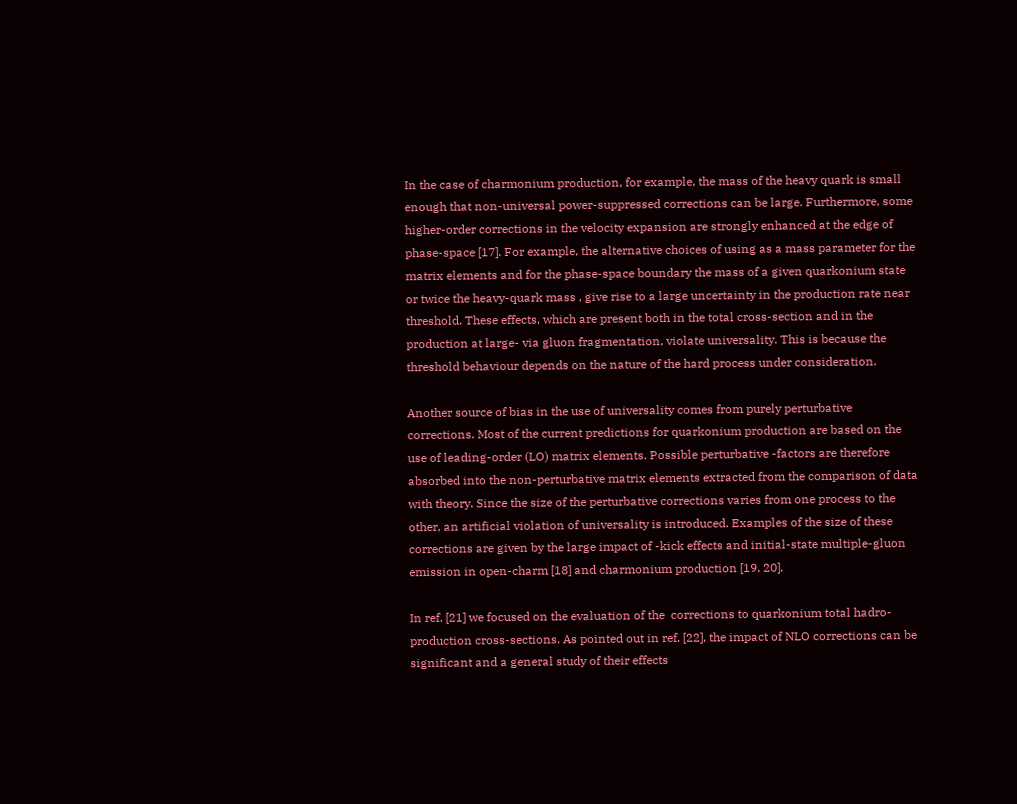In the case of charmonium production, for example, the mass of the heavy quark is small enough that non-universal power-suppressed corrections can be large. Furthermore, some higher-order corrections in the velocity expansion are strongly enhanced at the edge of phase-space [17]. For example, the alternative choices of using as a mass parameter for the matrix elements and for the phase-space boundary the mass of a given quarkonium state or twice the heavy-quark mass , give rise to a large uncertainty in the production rate near threshold. These effects, which are present both in the total cross-section and in the production at large- via gluon fragmentation, violate universality. This is because the threshold behaviour depends on the nature of the hard process under consideration.

Another source of bias in the use of universality comes from purely perturbative corrections. Most of the current predictions for quarkonium production are based on the use of leading-order (LO) matrix elements. Possible perturbative -factors are therefore absorbed into the non-perturbative matrix elements extracted from the comparison of data with theory. Since the size of the perturbative corrections varies from one process to the other, an artificial violation of universality is introduced. Examples of the size of these corrections are given by the large impact of -kick effects and initial-state multiple-gluon emission in open-charm [18] and charmonium production [19, 20].

In ref. [21] we focused on the evaluation of the  corrections to quarkonium total hadro-production cross-sections. As pointed out in ref. [22], the impact of NLO corrections can be significant and a general study of their effects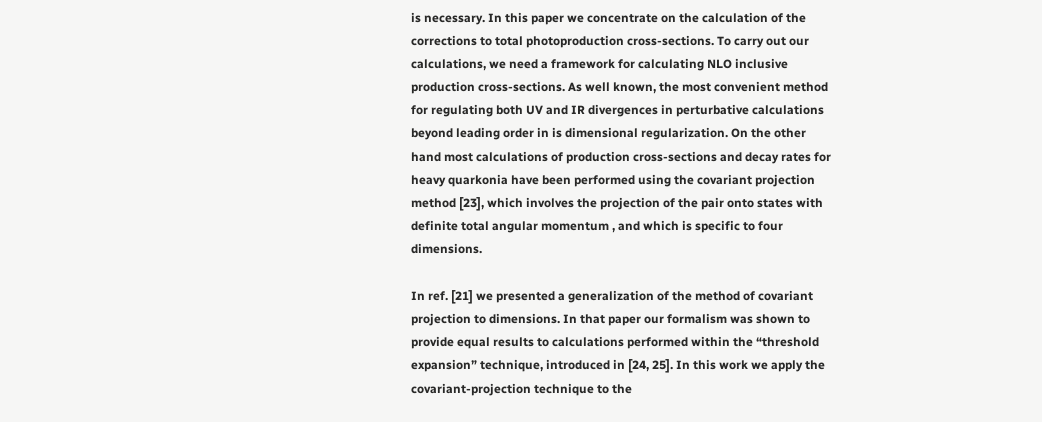is necessary. In this paper we concentrate on the calculation of the corrections to total photoproduction cross-sections. To carry out our calculations, we need a framework for calculating NLO inclusive production cross-sections. As well known, the most convenient method for regulating both UV and IR divergences in perturbative calculations beyond leading order in is dimensional regularization. On the other hand most calculations of production cross-sections and decay rates for heavy quarkonia have been performed using the covariant projection method [23], which involves the projection of the pair onto states with definite total angular momentum , and which is specific to four dimensions.

In ref. [21] we presented a generalization of the method of covariant projection to dimensions. In that paper our formalism was shown to provide equal results to calculations performed within the “threshold expansion” technique, introduced in [24, 25]. In this work we apply the covariant-projection technique to the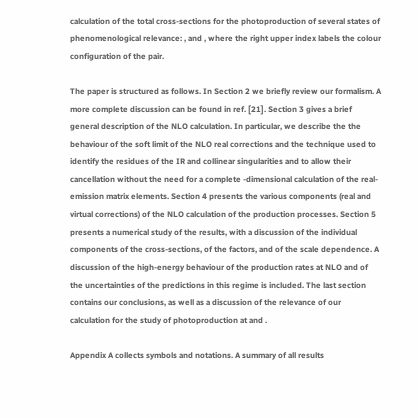calculation of the total cross-sections for the photoproduction of several states of phenomenological relevance: , and , where the right upper index labels the colour configuration of the pair.

The paper is structured as follows. In Section 2 we briefly review our formalism. A more complete discussion can be found in ref. [21]. Section 3 gives a brief general description of the NLO calculation. In particular, we describe the the behaviour of the soft limit of the NLO real corrections and the technique used to identify the residues of the IR and collinear singularities and to allow their cancellation without the need for a complete -dimensional calculation of the real-emission matrix elements. Section 4 presents the various components (real and virtual corrections) of the NLO calculation of the production processes. Section 5 presents a numerical study of the results, with a discussion of the individual components of the cross-sections, of the factors, and of the scale dependence. A discussion of the high-energy behaviour of the production rates at NLO and of the uncertainties of the predictions in this regime is included. The last section contains our conclusions, as well as a discussion of the relevance of our calculation for the study of photoproduction at and .

Appendix A collects symbols and notations. A summary of all results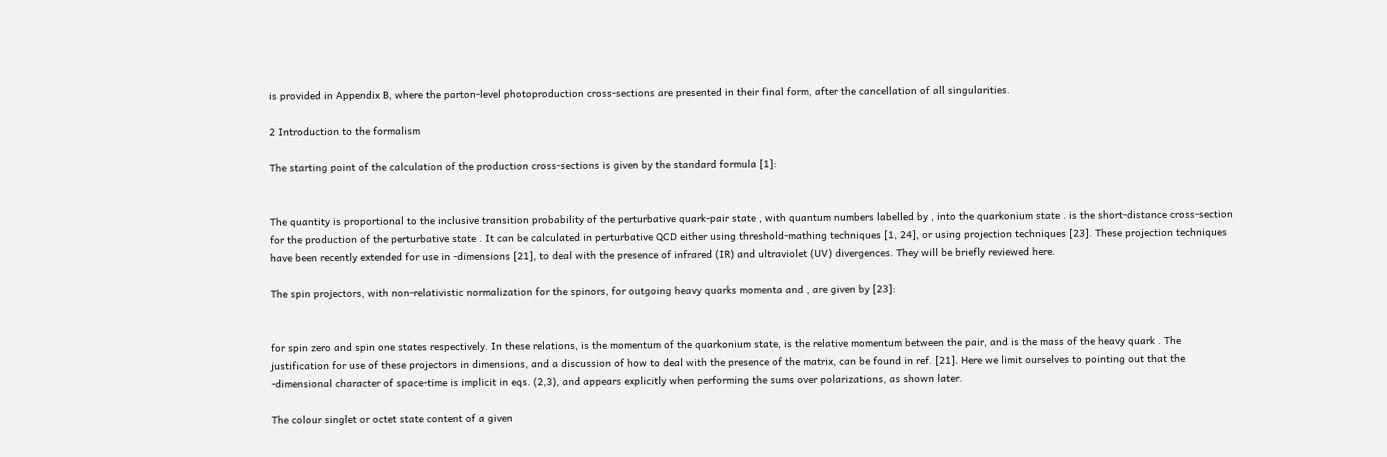is provided in Appendix B, where the parton-level photoproduction cross-sections are presented in their final form, after the cancellation of all singularities.

2 Introduction to the formalism

The starting point of the calculation of the production cross-sections is given by the standard formula [1]:


The quantity is proportional to the inclusive transition probability of the perturbative quark-pair state , with quantum numbers labelled by , into the quarkonium state . is the short-distance cross-section for the production of the perturbative state . It can be calculated in perturbative QCD either using threshold-mathing techniques [1, 24], or using projection techniques [23]. These projection techniques have been recently extended for use in -dimensions [21], to deal with the presence of infrared (IR) and ultraviolet (UV) divergences. They will be briefly reviewed here.

The spin projectors, with non-relativistic normalization for the spinors, for outgoing heavy quarks momenta and , are given by [23]:


for spin zero and spin one states respectively. In these relations, is the momentum of the quarkonium state, is the relative momentum between the pair, and is the mass of the heavy quark . The justification for use of these projectors in dimensions, and a discussion of how to deal with the presence of the matrix, can be found in ref. [21]. Here we limit ourselves to pointing out that the -dimensional character of space-time is implicit in eqs. (2,3), and appears explicitly when performing the sums over polarizations, as shown later.

The colour singlet or octet state content of a given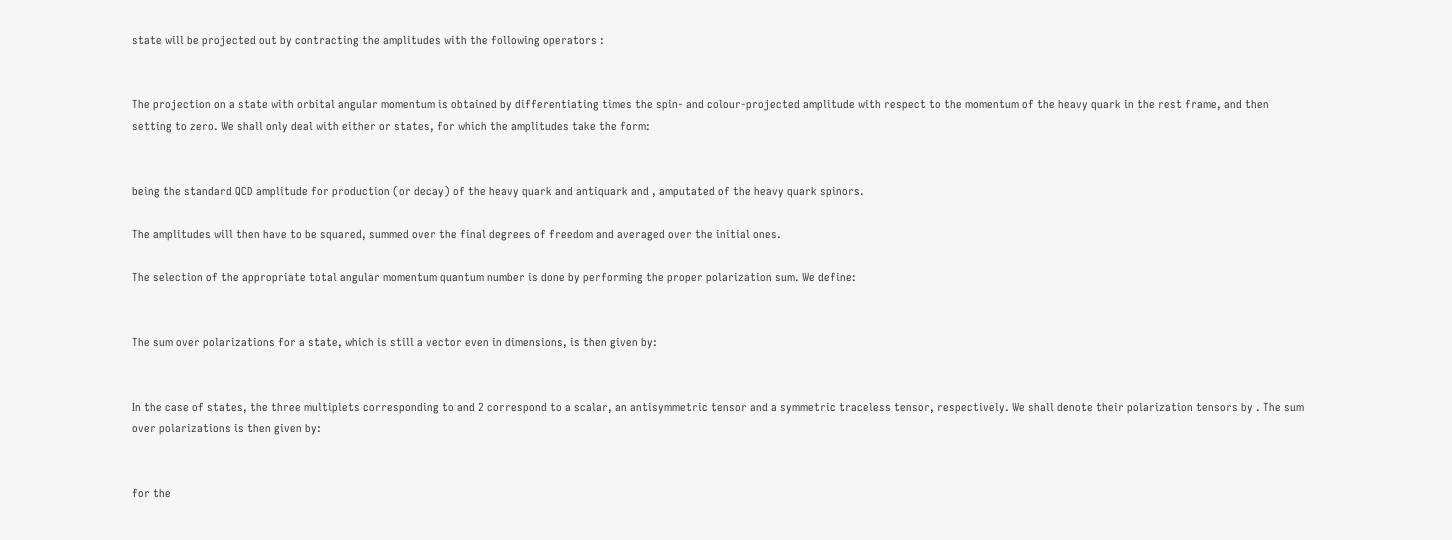state will be projected out by contracting the amplitudes with the following operators :


The projection on a state with orbital angular momentum is obtained by differentiating times the spin- and colour-projected amplitude with respect to the momentum of the heavy quark in the rest frame, and then setting to zero. We shall only deal with either or states, for which the amplitudes take the form:


being the standard QCD amplitude for production (or decay) of the heavy quark and antiquark and , amputated of the heavy quark spinors.

The amplitudes will then have to be squared, summed over the final degrees of freedom and averaged over the initial ones.

The selection of the appropriate total angular momentum quantum number is done by performing the proper polarization sum. We define:


The sum over polarizations for a state, which is still a vector even in dimensions, is then given by:


In the case of states, the three multiplets corresponding to and 2 correspond to a scalar, an antisymmetric tensor and a symmetric traceless tensor, respectively. We shall denote their polarization tensors by . The sum over polarizations is then given by:


for the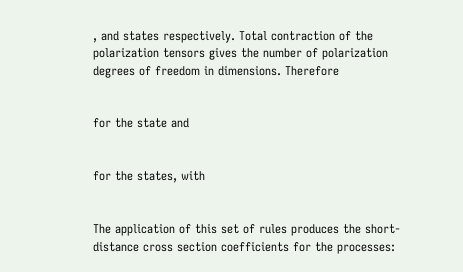, and states respectively. Total contraction of the polarization tensors gives the number of polarization degrees of freedom in dimensions. Therefore


for the state and


for the states, with


The application of this set of rules produces the short-distance cross section coefficients for the processes: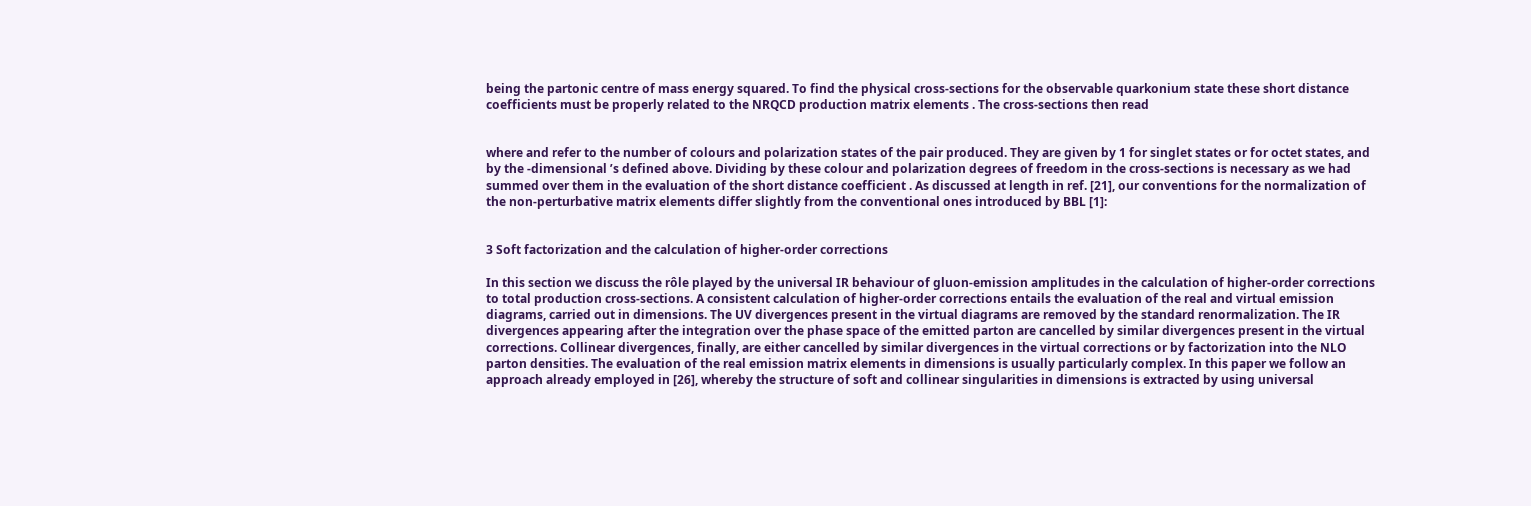being the partonic centre of mass energy squared. To find the physical cross-sections for the observable quarkonium state these short distance coefficients must be properly related to the NRQCD production matrix elements . The cross-sections then read


where and refer to the number of colours and polarization states of the pair produced. They are given by 1 for singlet states or for octet states, and by the -dimensional ’s defined above. Dividing by these colour and polarization degrees of freedom in the cross-sections is necessary as we had summed over them in the evaluation of the short distance coefficient . As discussed at length in ref. [21], our conventions for the normalization of the non-perturbative matrix elements differ slightly from the conventional ones introduced by BBL [1]:


3 Soft factorization and the calculation of higher-order corrections

In this section we discuss the rôle played by the universal IR behaviour of gluon-emission amplitudes in the calculation of higher-order corrections to total production cross-sections. A consistent calculation of higher-order corrections entails the evaluation of the real and virtual emission diagrams, carried out in dimensions. The UV divergences present in the virtual diagrams are removed by the standard renormalization. The IR divergences appearing after the integration over the phase space of the emitted parton are cancelled by similar divergences present in the virtual corrections. Collinear divergences, finally, are either cancelled by similar divergences in the virtual corrections or by factorization into the NLO parton densities. The evaluation of the real emission matrix elements in dimensions is usually particularly complex. In this paper we follow an approach already employed in [26], whereby the structure of soft and collinear singularities in dimensions is extracted by using universal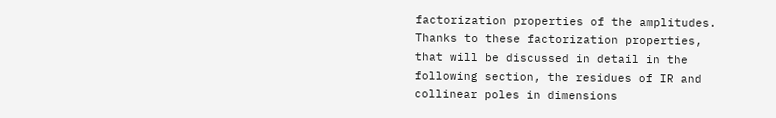factorization properties of the amplitudes. Thanks to these factorization properties, that will be discussed in detail in the following section, the residues of IR and collinear poles in dimensions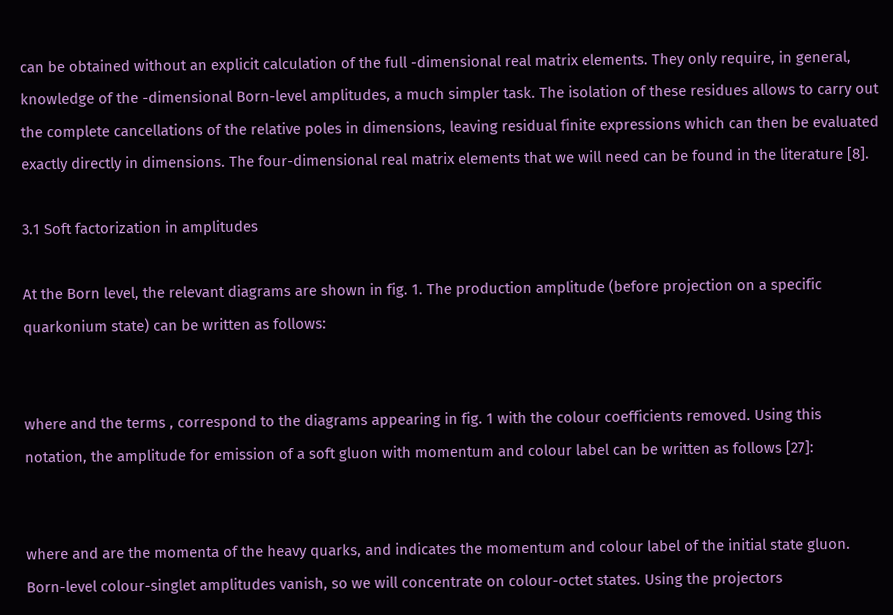can be obtained without an explicit calculation of the full -dimensional real matrix elements. They only require, in general, knowledge of the -dimensional Born-level amplitudes, a much simpler task. The isolation of these residues allows to carry out the complete cancellations of the relative poles in dimensions, leaving residual finite expressions which can then be evaluated exactly directly in dimensions. The four-dimensional real matrix elements that we will need can be found in the literature [8].

3.1 Soft factorization in amplitudes

At the Born level, the relevant diagrams are shown in fig. 1. The production amplitude (before projection on a specific quarkonium state) can be written as follows:


where and the terms , correspond to the diagrams appearing in fig. 1 with the colour coefficients removed. Using this notation, the amplitude for emission of a soft gluon with momentum and colour label can be written as follows [27]:


where and are the momenta of the heavy quarks, and indicates the momentum and colour label of the initial state gluon. Born-level colour-singlet amplitudes vanish, so we will concentrate on colour-octet states. Using the projectors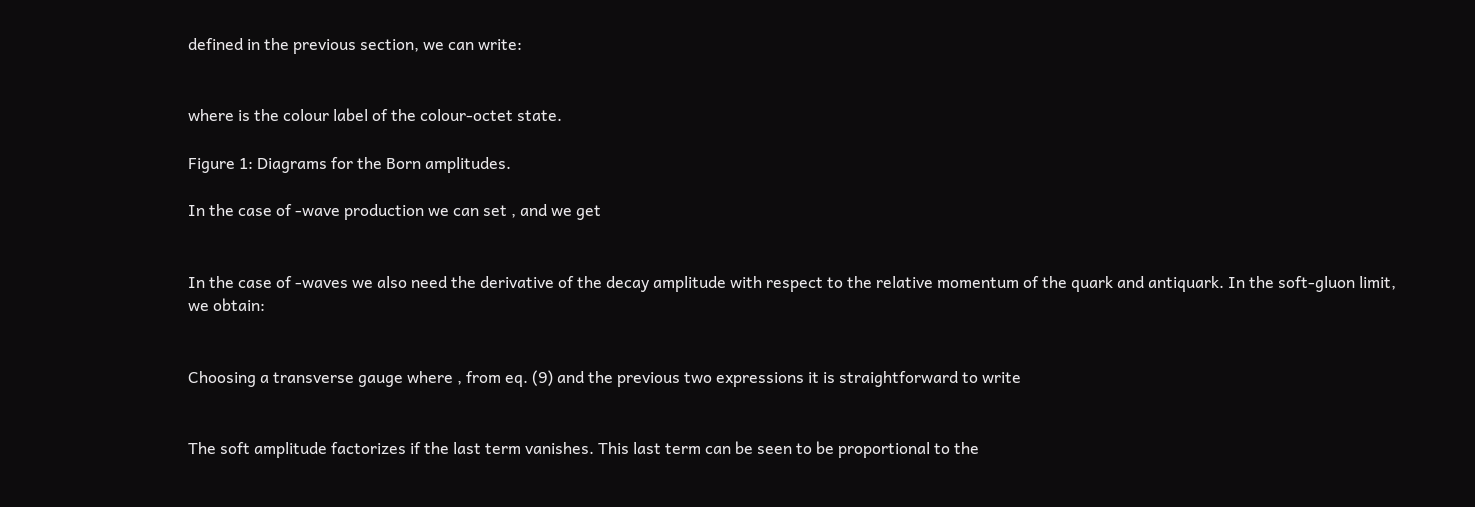defined in the previous section, we can write:


where is the colour label of the colour-octet state.

Figure 1: Diagrams for the Born amplitudes.

In the case of -wave production we can set , and we get


In the case of -waves we also need the derivative of the decay amplitude with respect to the relative momentum of the quark and antiquark. In the soft-gluon limit, we obtain:


Choosing a transverse gauge where , from eq. (9) and the previous two expressions it is straightforward to write


The soft amplitude factorizes if the last term vanishes. This last term can be seen to be proportional to the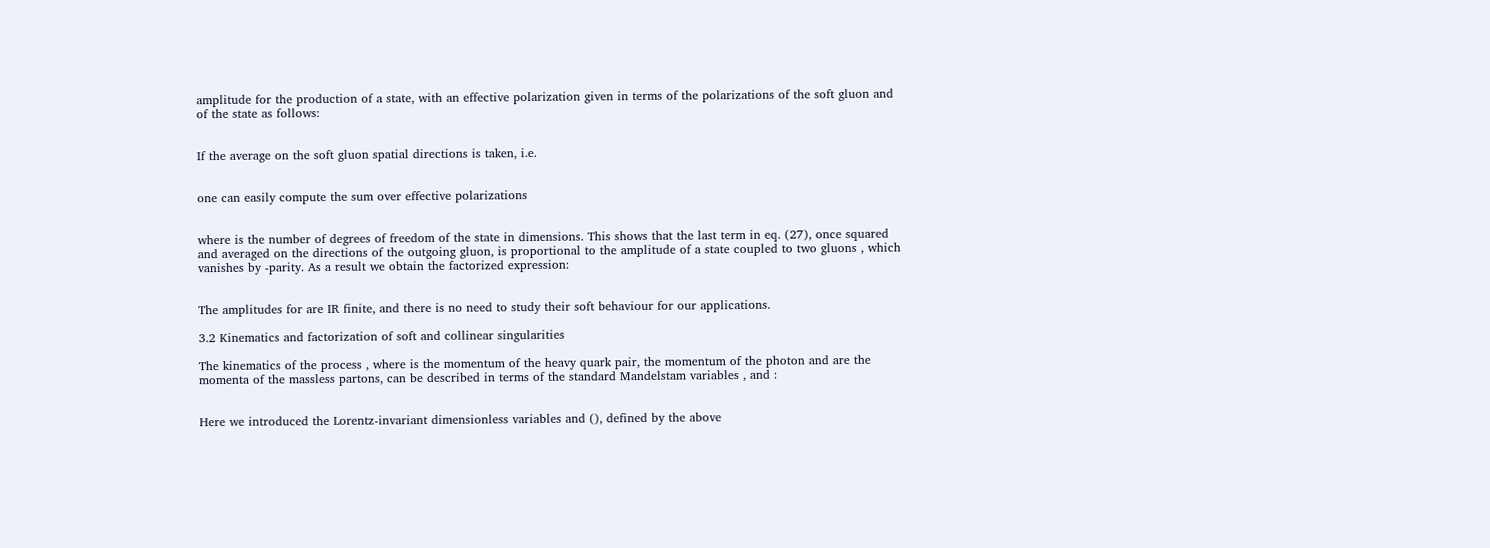amplitude for the production of a state, with an effective polarization given in terms of the polarizations of the soft gluon and of the state as follows:


If the average on the soft gluon spatial directions is taken, i.e.


one can easily compute the sum over effective polarizations


where is the number of degrees of freedom of the state in dimensions. This shows that the last term in eq. (27), once squared and averaged on the directions of the outgoing gluon, is proportional to the amplitude of a state coupled to two gluons , which vanishes by -parity. As a result we obtain the factorized expression:


The amplitudes for are IR finite, and there is no need to study their soft behaviour for our applications.

3.2 Kinematics and factorization of soft and collinear singularities

The kinematics of the process , where is the momentum of the heavy quark pair, the momentum of the photon and are the momenta of the massless partons, can be described in terms of the standard Mandelstam variables , and :


Here we introduced the Lorentz-invariant dimensionless variables and (), defined by the above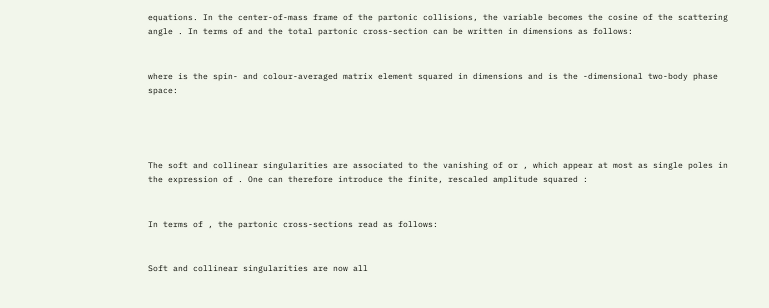equations. In the center-of-mass frame of the partonic collisions, the variable becomes the cosine of the scattering angle . In terms of and the total partonic cross-section can be written in dimensions as follows:


where is the spin- and colour-averaged matrix element squared in dimensions and is the -dimensional two-body phase space:




The soft and collinear singularities are associated to the vanishing of or , which appear at most as single poles in the expression of . One can therefore introduce the finite, rescaled amplitude squared :


In terms of , the partonic cross-sections read as follows:


Soft and collinear singularities are now all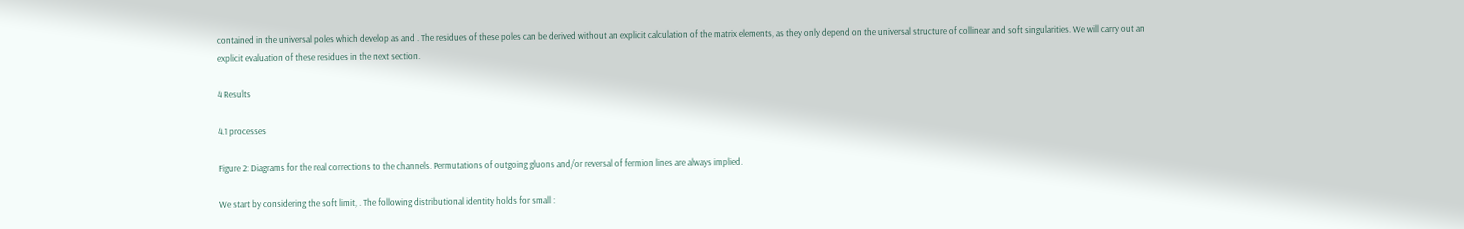contained in the universal poles which develop as and . The residues of these poles can be derived without an explicit calculation of the matrix elements, as they only depend on the universal structure of collinear and soft singularities. We will carry out an explicit evaluation of these residues in the next section.

4 Results

4.1 processes

Figure 2: Diagrams for the real corrections to the channels. Permutations of outgoing gluons and/or reversal of fermion lines are always implied.

We start by considering the soft limit, . The following distributional identity holds for small :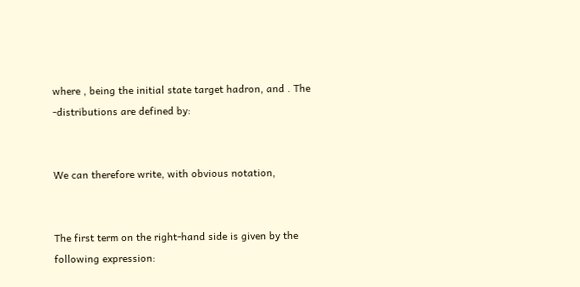where , being the initial state target hadron, and . The -distributions are defined by:


We can therefore write, with obvious notation,


The first term on the right-hand side is given by the following expression: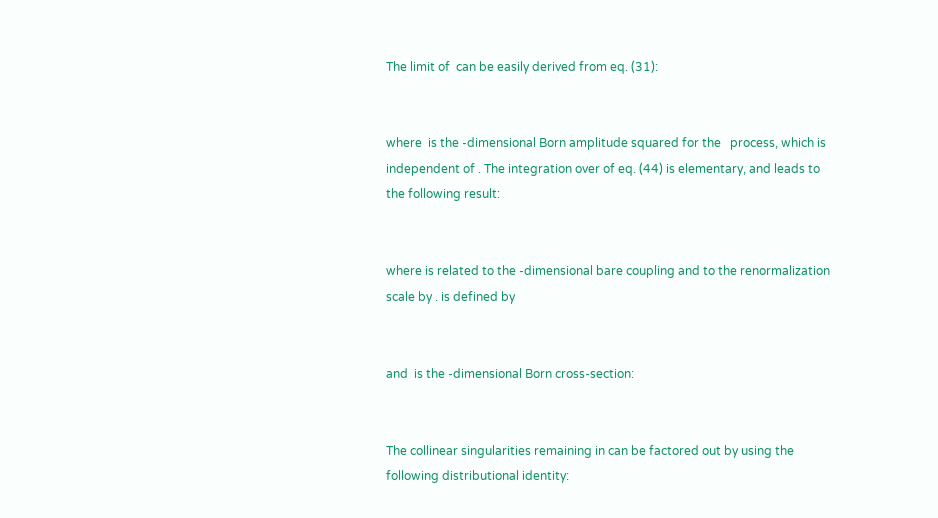The limit of  can be easily derived from eq. (31):


where  is the -dimensional Born amplitude squared for the   process, which is independent of . The integration over of eq. (44) is elementary, and leads to the following result:


where is related to the -dimensional bare coupling and to the renormalization scale by . is defined by


and  is the -dimensional Born cross-section:


The collinear singularities remaining in can be factored out by using the following distributional identity: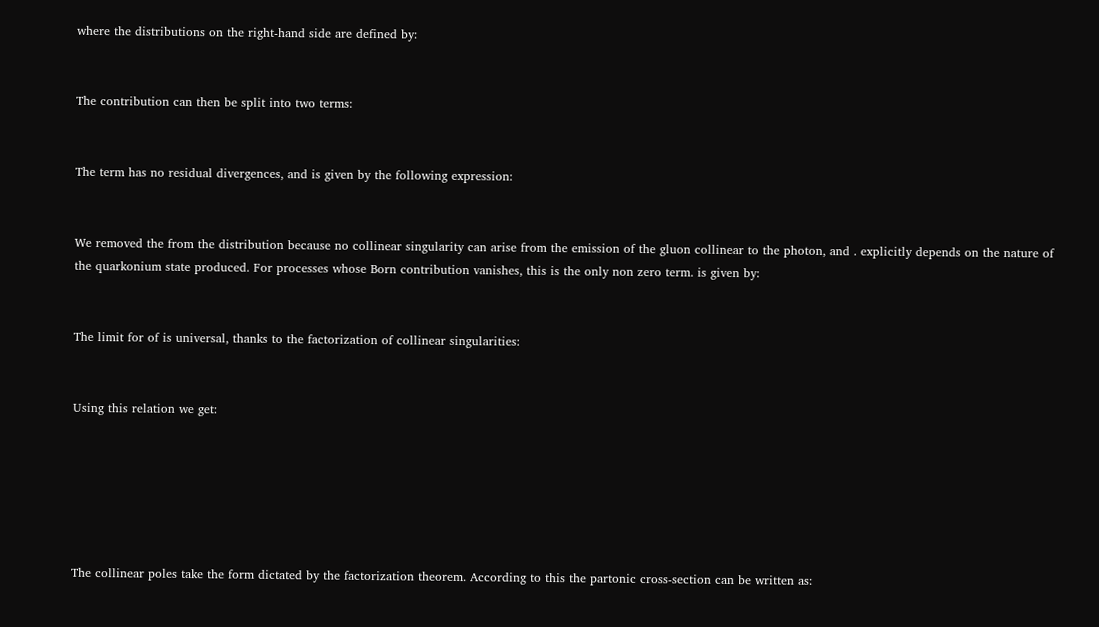where the distributions on the right-hand side are defined by:


The contribution can then be split into two terms:


The term has no residual divergences, and is given by the following expression:


We removed the from the distribution because no collinear singularity can arise from the emission of the gluon collinear to the photon, and . explicitly depends on the nature of the quarkonium state produced. For processes whose Born contribution vanishes, this is the only non zero term. is given by:


The limit for of is universal, thanks to the factorization of collinear singularities:


Using this relation we get:






The collinear poles take the form dictated by the factorization theorem. According to this the partonic cross-section can be written as: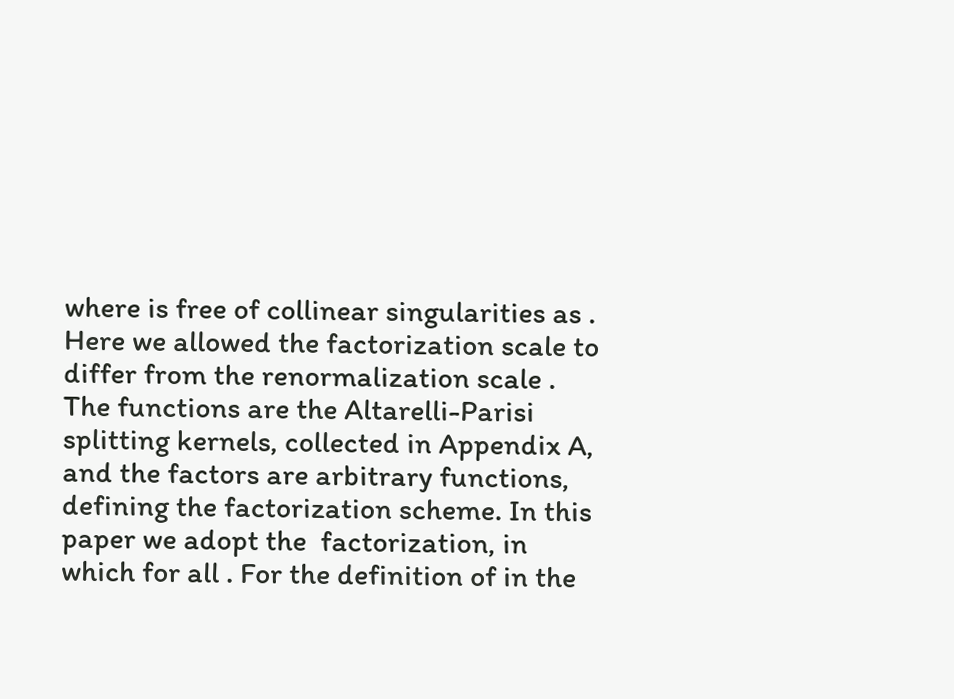where is free of collinear singularities as . Here we allowed the factorization scale to differ from the renormalization scale . The functions are the Altarelli-Parisi splitting kernels, collected in Appendix A, and the factors are arbitrary functions, defining the factorization scheme. In this paper we adopt the  factorization, in which for all . For the definition of in the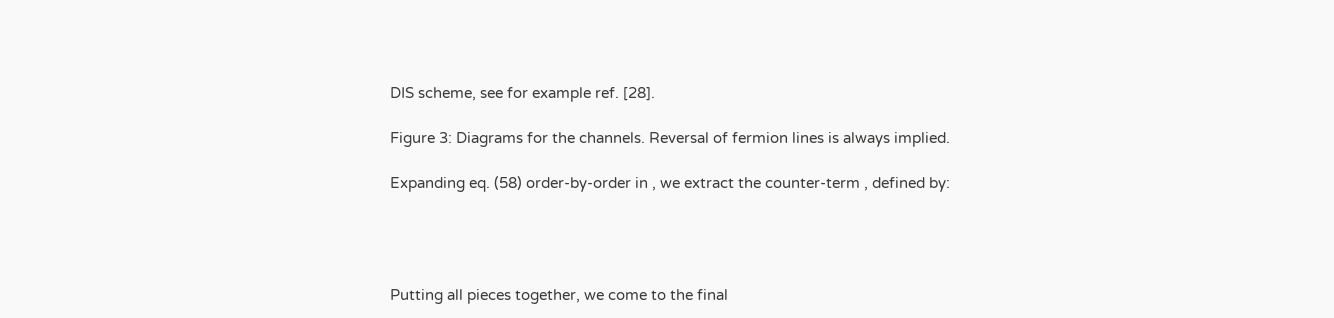DIS scheme, see for example ref. [28].

Figure 3: Diagrams for the channels. Reversal of fermion lines is always implied.

Expanding eq. (58) order-by-order in , we extract the counter-term , defined by:




Putting all pieces together, we come to the final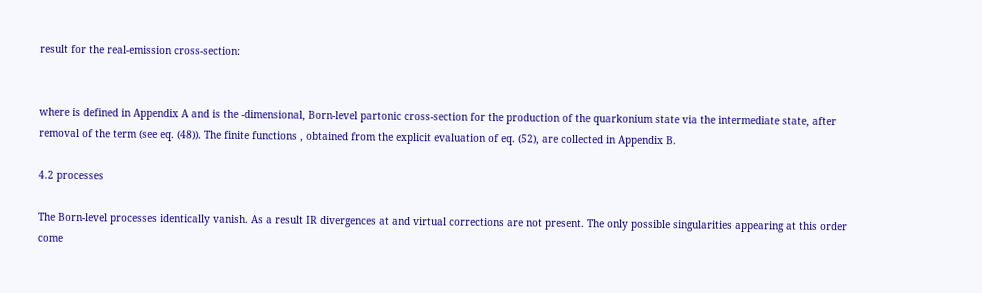result for the real-emission cross-section:


where is defined in Appendix A and is the -dimensional, Born-level partonic cross-section for the production of the quarkonium state via the intermediate state, after removal of the term (see eq. (48)). The finite functions , obtained from the explicit evaluation of eq. (52), are collected in Appendix B.

4.2 processes

The Born-level processes identically vanish. As a result IR divergences at and virtual corrections are not present. The only possible singularities appearing at this order come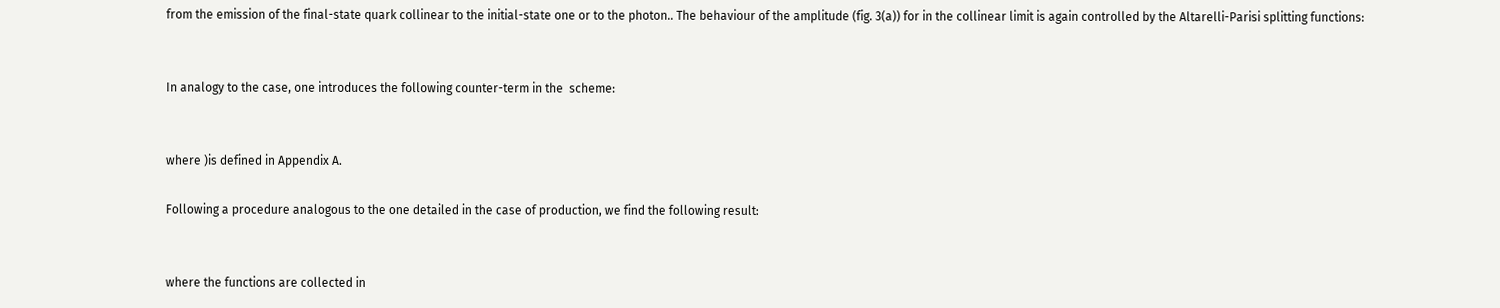from the emission of the final-state quark collinear to the initial-state one or to the photon.. The behaviour of the amplitude (fig. 3(a)) for in the collinear limit is again controlled by the Altarelli-Parisi splitting functions:


In analogy to the case, one introduces the following counter-term in the  scheme:


where )is defined in Appendix A.

Following a procedure analogous to the one detailed in the case of production, we find the following result:


where the functions are collected in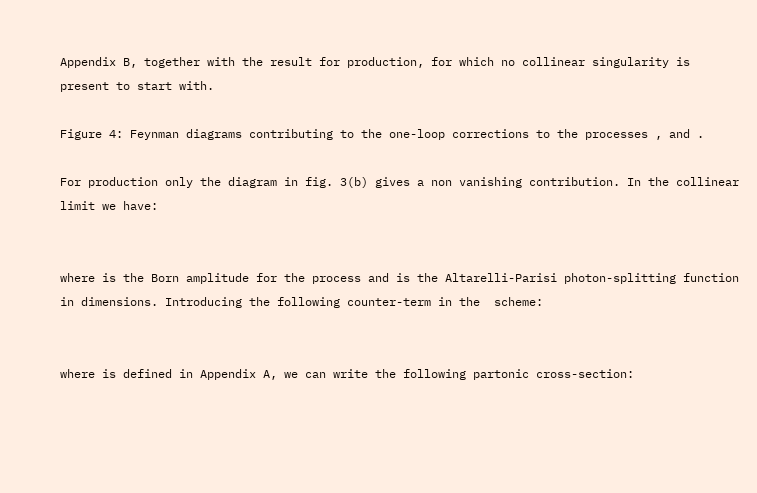Appendix B, together with the result for production, for which no collinear singularity is present to start with.

Figure 4: Feynman diagrams contributing to the one-loop corrections to the processes , and .

For production only the diagram in fig. 3(b) gives a non vanishing contribution. In the collinear limit we have:


where is the Born amplitude for the process and is the Altarelli-Parisi photon-splitting function in dimensions. Introducing the following counter-term in the  scheme:


where is defined in Appendix A, we can write the following partonic cross-section: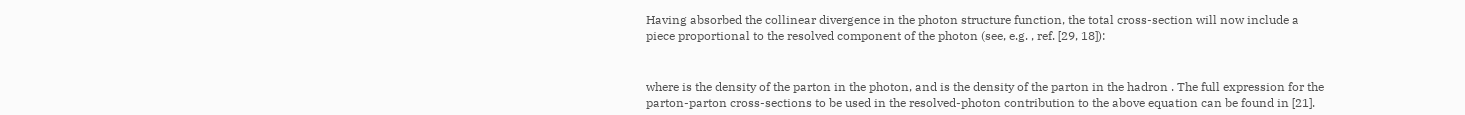Having absorbed the collinear divergence in the photon structure function, the total cross-section will now include a piece proportional to the resolved component of the photon (see, e.g. , ref. [29, 18]):


where is the density of the parton in the photon, and is the density of the parton in the hadron . The full expression for the parton-parton cross-sections to be used in the resolved-photon contribution to the above equation can be found in [21].